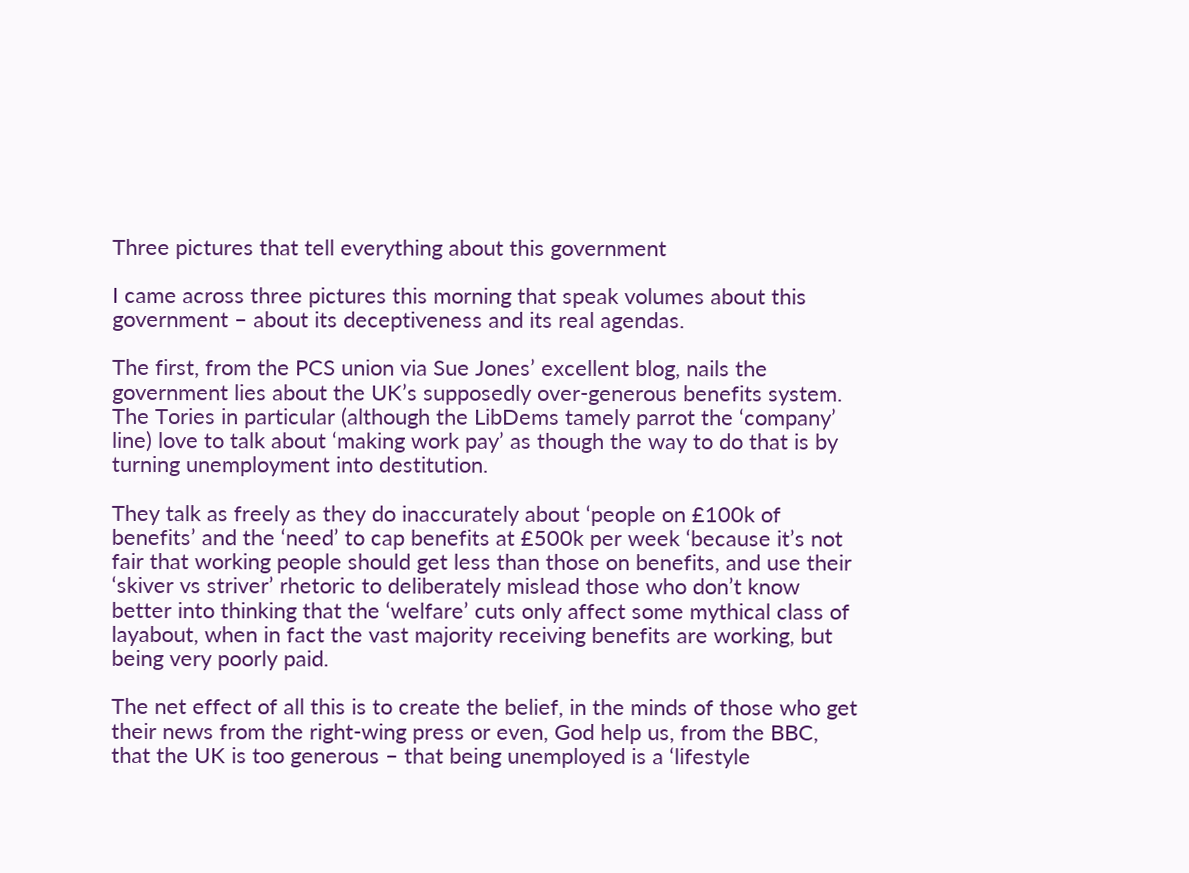Three pictures that tell everything about this government

I came across three pictures this morning that speak volumes about this government – about its deceptiveness and its real agendas.

The first, from the PCS union via Sue Jones’ excellent blog, nails the government lies about the UK’s supposedly over-generous benefits system. The Tories in particular (although the LibDems tamely parrot the ‘company’ line) love to talk about ‘making work pay’ as though the way to do that is by turning unemployment into destitution.

They talk as freely as they do inaccurately about ‘people on £100k of benefits’ and the ‘need’ to cap benefits at £500k per week ‘because it’s not fair that working people should get less than those on benefits, and use their ‘skiver vs striver’ rhetoric to deliberately mislead those who don’t know better into thinking that the ‘welfare’ cuts only affect some mythical class of layabout, when in fact the vast majority receiving benefits are working, but being very poorly paid.

The net effect of all this is to create the belief, in the minds of those who get their news from the right-wing press or even, God help us, from the BBC, that the UK is too generous – that being unemployed is a ‘lifestyle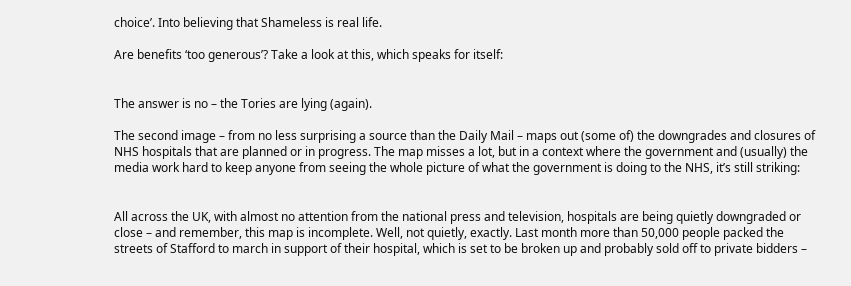choice’. Into believing that Shameless is real life.

Are benefits ‘too generous’? Take a look at this, which speaks for itself:


The answer is no – the Tories are lying (again).

The second image – from no less surprising a source than the Daily Mail – maps out (some of) the downgrades and closures of NHS hospitals that are planned or in progress. The map misses a lot, but in a context where the government and (usually) the media work hard to keep anyone from seeing the whole picture of what the government is doing to the NHS, it’s still striking:


All across the UK, with almost no attention from the national press and television, hospitals are being quietly downgraded or close – and remember, this map is incomplete. Well, not quietly, exactly. Last month more than 50,000 people packed the streets of Stafford to march in support of their hospital, which is set to be broken up and probably sold off to private bidders –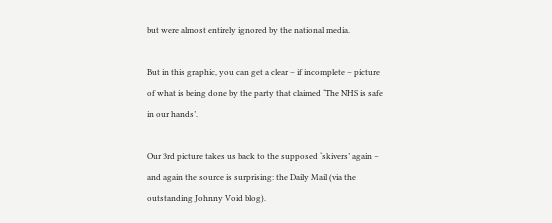but were almost entirely ignored by the national media.

But in this graphic, you can get a clear – if incomplete – picture of what is being done by the party that claimed ‘The NHS is safe in our hands’.

Our 3rd picture takes us back to the supposed ‘skivers’ again – and again the source is surprising: the Daily Mail (via the outstanding Johnny Void blog).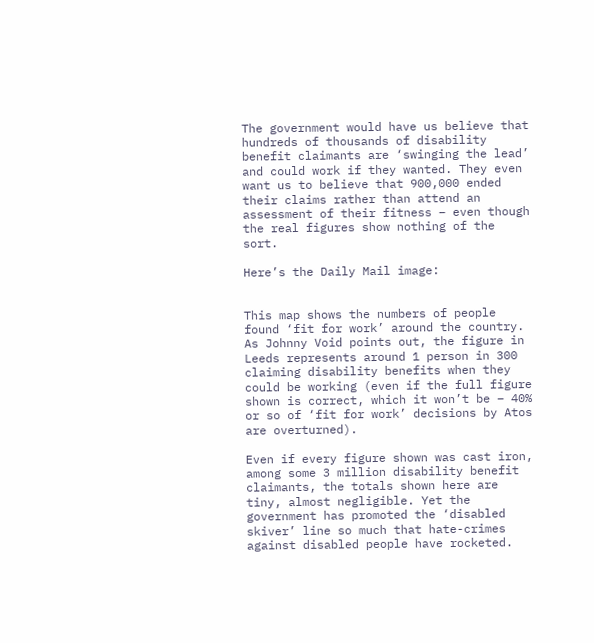The government would have us believe that hundreds of thousands of disability benefit claimants are ‘swinging the lead’ and could work if they wanted. They even want us to believe that 900,000 ended their claims rather than attend an assessment of their fitness – even though the real figures show nothing of the sort.

Here’s the Daily Mail image:


This map shows the numbers of people found ‘fit for work’ around the country. As Johnny Void points out, the figure in Leeds represents around 1 person in 300 claiming disability benefits when they could be working (even if the full figure shown is correct, which it won’t be – 40% or so of ‘fit for work’ decisions by Atos are overturned).

Even if every figure shown was cast iron, among some 3 million disability benefit claimants, the totals shown here are tiny, almost negligible. Yet the government has promoted the ‘disabled skiver’ line so much that hate-crimes against disabled people have rocketed.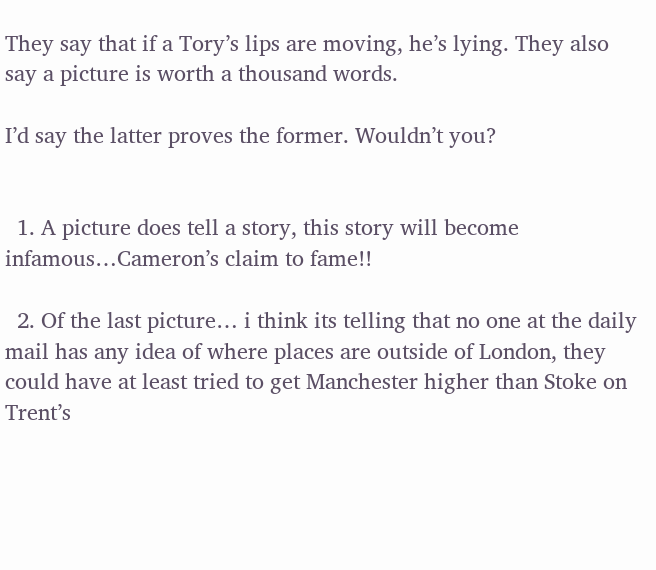They say that if a Tory’s lips are moving, he’s lying. They also say a picture is worth a thousand words.

I’d say the latter proves the former. Wouldn’t you?


  1. A picture does tell a story, this story will become infamous…Cameron’s claim to fame!!

  2. Of the last picture… i think its telling that no one at the daily mail has any idea of where places are outside of London, they could have at least tried to get Manchester higher than Stoke on Trent’s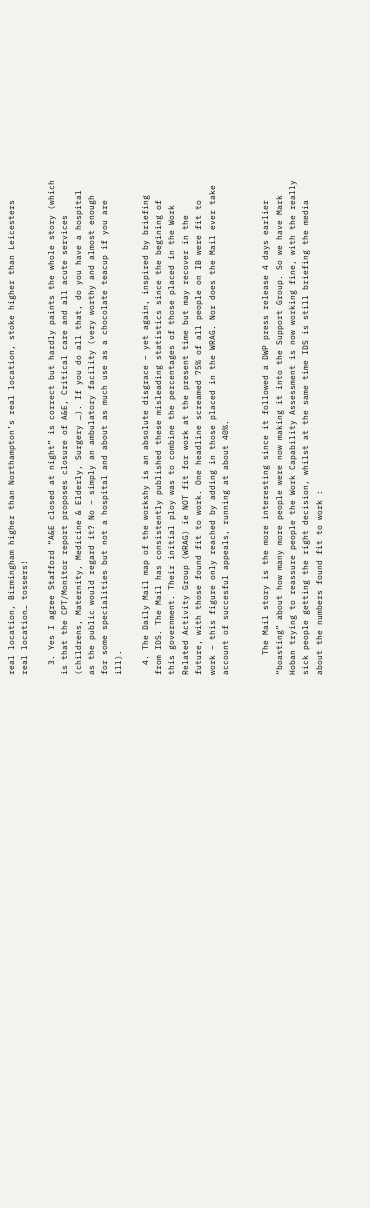real location, Birmingham higher than Northampton’s real location, stoke higher than Leicesters real location… tossers!

  3. Yes I agree Stafford “A&E closed at night” is correct but hardly paints the whole story (which is that the CPT/Monitor report proposes closure of A&E, Critical care and all acute services (childrens, Maternity, Medicine & Elderly, Surgery …). If you do all that, do you have a hospital as the public would regard it? No – simply an ambulatory facility (very worthy and almost enough for some specialities but not a hospital and about as much use as a chocolate teacup if you are ill).

  4. The Daily Mail map of the workshy is an absolute disgrace – yet again, inspired by briefing from IDS. The Mail has consistently published these misleading statistics since the begining of this government. Their initial ploy was to combine the percentages of those placed in the Work Related Activity Group (WRAG) ie NOT fit for work at the present time but may recover in the future, with those found fit to work. One headline screamed 75% of all people on IB were fit to work – this figure only reached by adding in those placed in the WRAG. Nor does the Mail ever take account of succesful appeals, running at about 40%.


    The Mail story is the more interesting since it followed a DWP press release 4 days earlier “boasting” about how many more people were now making it into the Support Group. So we have Mark Hoban trying to reassure people the Work Capability Assessment is now working fine, with the really sick people getting the right decision, whilst at the same time IDS is still briefing the media about the numbers found fit to work :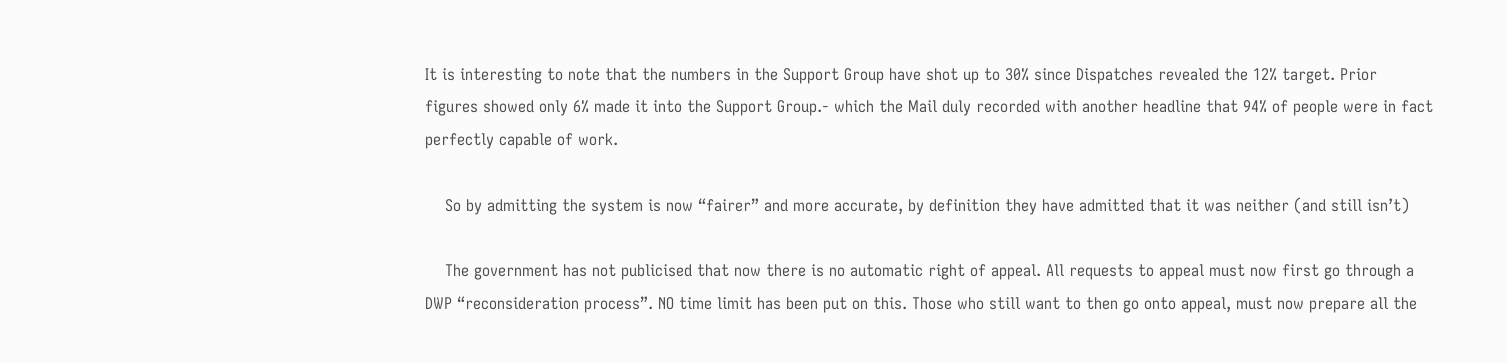It is interesting to note that the numbers in the Support Group have shot up to 30% since Dispatches revealed the 12% target. Prior figures showed only 6% made it into the Support Group.- which the Mail duly recorded with another headline that 94% of people were in fact perfectly capable of work.

    So by admitting the system is now “fairer” and more accurate, by definition they have admitted that it was neither (and still isn’t)

    The government has not publicised that now there is no automatic right of appeal. All requests to appeal must now first go through a DWP “reconsideration process”. NO time limit has been put on this. Those who still want to then go onto appeal, must now prepare all the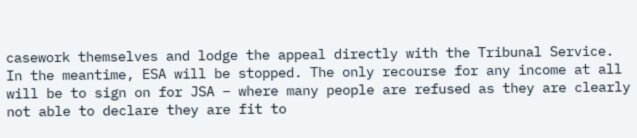casework themselves and lodge the appeal directly with the Tribunal Service. In the meantime, ESA will be stopped. The only recourse for any income at all will be to sign on for JSA – where many people are refused as they are clearly not able to declare they are fit to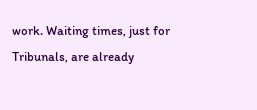work. Waiting times, just for Tribunals, are already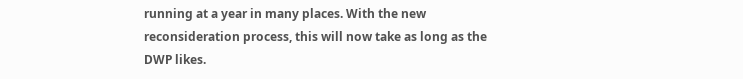running at a year in many places. With the new reconsideration process, this will now take as long as the DWP likes.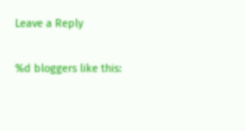Leave a Reply

%d bloggers like this: